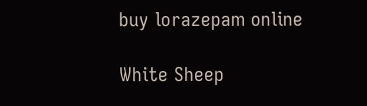buy lorazepam online

White Sheep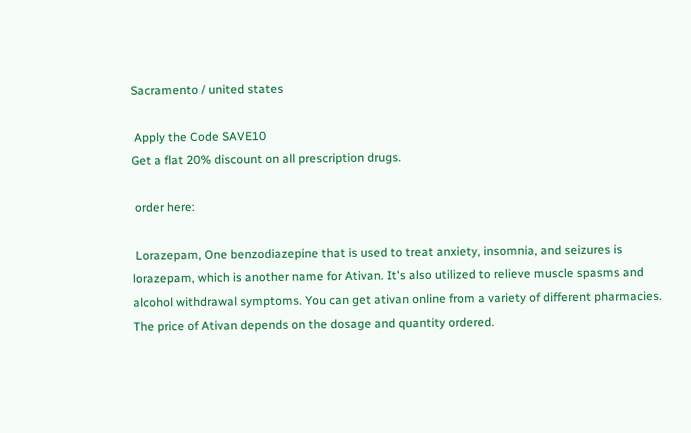Sacramento / united states

 Apply the Code SAVE10
Get a flat 20% discount on all prescription drugs.

 order here:

 Lorazepam, One benzodiazepine that is used to treat anxiety, insomnia, and seizures is lorazepam, which is another name for Ativan. It's also utilized to relieve muscle spasms and alcohol withdrawal symptoms. You can get ativan online from a variety of different pharmacies. The price of Ativan depends on the dosage and quantity ordered.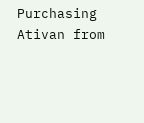Purchasing Ativan from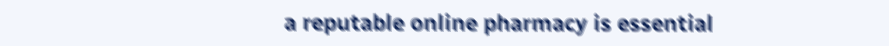a reputable online pharmacy is essential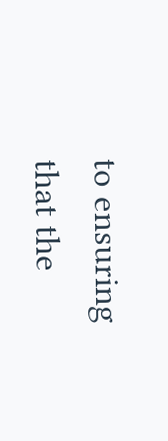to ensuring that the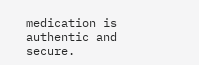medication is authentic and secure.